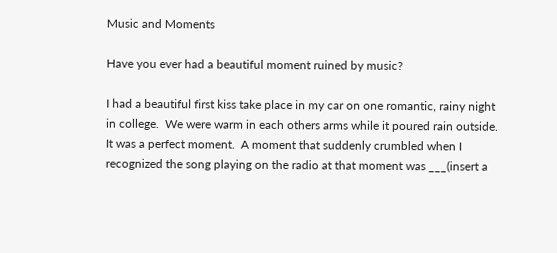Music and Moments

Have you ever had a beautiful moment ruined by music?

I had a beautiful first kiss take place in my car on one romantic, rainy night in college.  We were warm in each others arms while it poured rain outside.  It was a perfect moment.  A moment that suddenly crumbled when I recognized the song playing on the radio at that moment was ___(insert a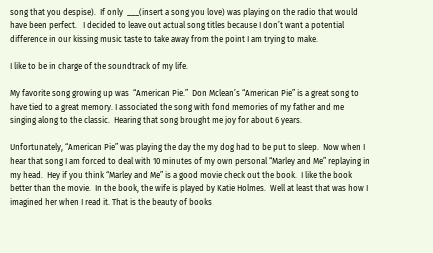song that you despise).  If only  ___(insert a song you love) was playing on the radio that would have been perfect.   I decided to leave out actual song titles because I don’t want a potential difference in our kissing music taste to take away from the point I am trying to make.

I like to be in charge of the soundtrack of my life.

My favorite song growing up was  “American Pie.”  Don Mclean’s “American Pie” is a great song to have tied to a great memory. I associated the song with fond memories of my father and me singing along to the classic.  Hearing that song brought me joy for about 6 years.

Unfortunately, “American Pie” was playing the day the my dog had to be put to sleep.  Now when I hear that song I am forced to deal with 10 minutes of my own personal “Marley and Me” replaying in my head.  Hey if you think “Marley and Me” is a good movie check out the book.  I like the book better than the movie.  In the book, the wife is played by Katie Holmes.  Well at least that was how I imagined her when I read it. That is the beauty of books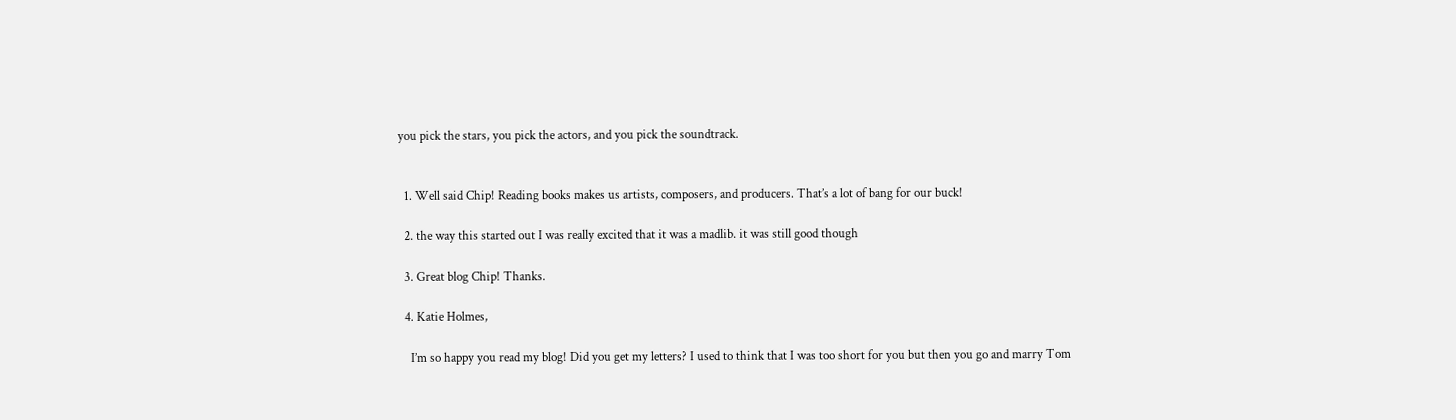you pick the stars, you pick the actors, and you pick the soundtrack.


  1. Well said Chip! Reading books makes us artists, composers, and producers. That’s a lot of bang for our buck!

  2. the way this started out I was really excited that it was a madlib. it was still good though

  3. Great blog Chip! Thanks.

  4. Katie Holmes,

    I’m so happy you read my blog! Did you get my letters? I used to think that I was too short for you but then you go and marry Tom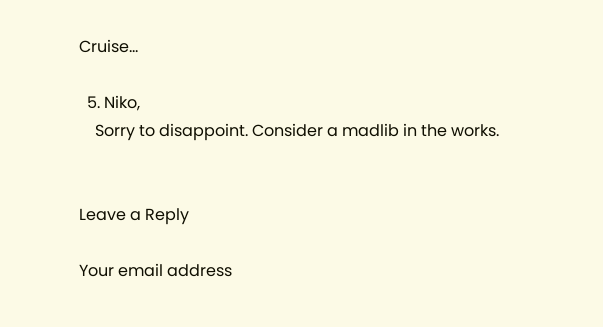Cruise…

  5. Niko,
    Sorry to disappoint. Consider a madlib in the works.


Leave a Reply

Your email address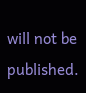will not be published.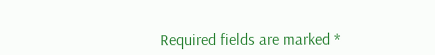Required fields are marked *